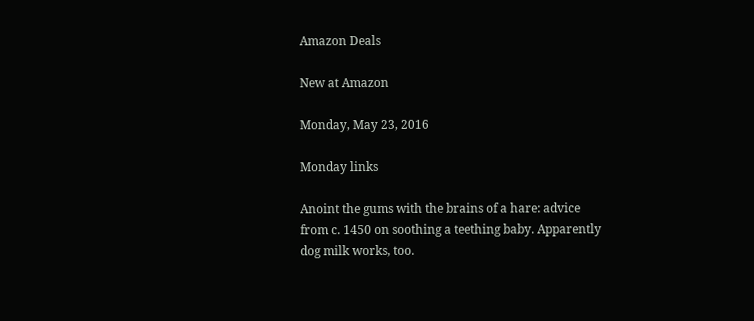Amazon Deals

New at Amazon

Monday, May 23, 2016

Monday links

Anoint the gums with the brains of a hare: advice from c. 1450 on soothing a teething baby. Apparently dog milk works, too.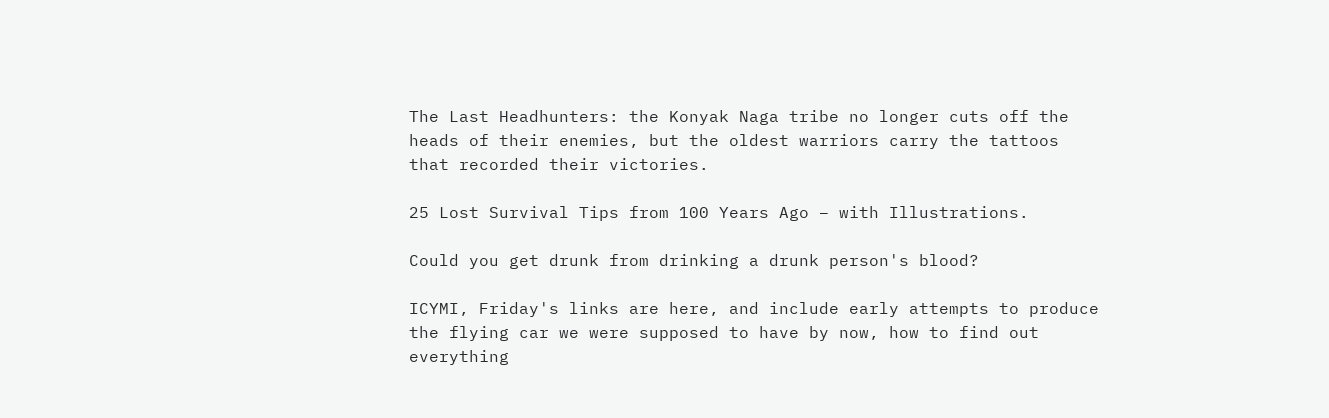The Last Headhunters: the Konyak Naga tribe no longer cuts off the heads of their enemies, but the oldest warriors carry the tattoos that recorded their victories.

25 Lost Survival Tips from 100 Years Ago – with Illustrations.

Could you get drunk from drinking a drunk person's blood?

ICYMI, Friday's links are here, and include early attempts to produce the flying car we were supposed to have by now, how to find out everything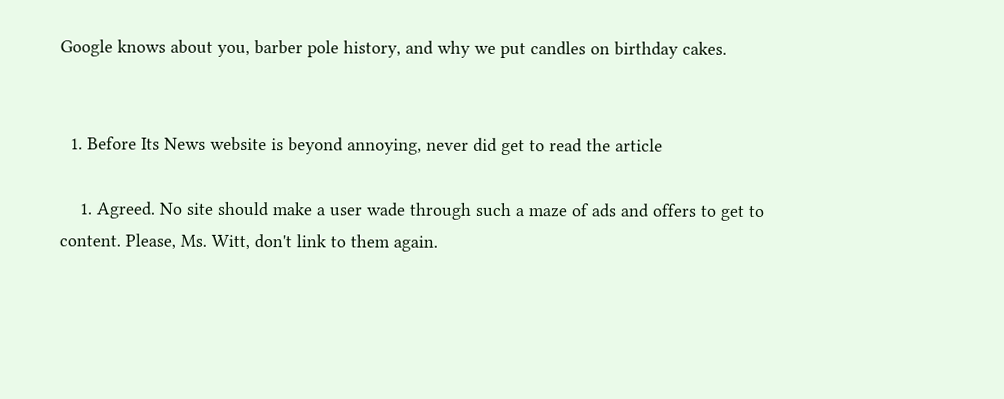Google knows about you, barber pole history, and why we put candles on birthday cakes.


  1. Before Its News website is beyond annoying, never did get to read the article

    1. Agreed. No site should make a user wade through such a maze of ads and offers to get to content. Please, Ms. Witt, don't link to them again.